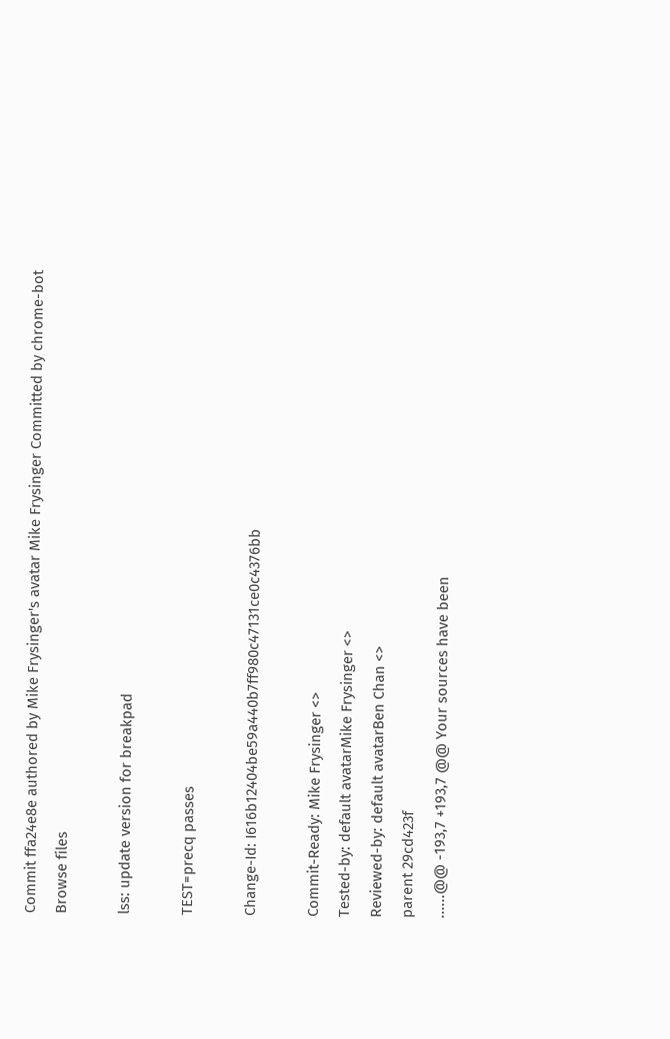Commit ffa24e8e authored by Mike Frysinger's avatar Mike Frysinger Committed by chrome-bot
Browse files

lss: update version for breakpad

TEST=precq passes

Change-Id: I616b12404be59a440b7ff980c47131ce0c4376bb

Commit-Ready: Mike Frysinger <>
Tested-by: default avatarMike Frysinger <>
Reviewed-by: default avatarBen Chan <>
parent 29cd423f
......@@ -193,7 +193,7 @@ Your sources have been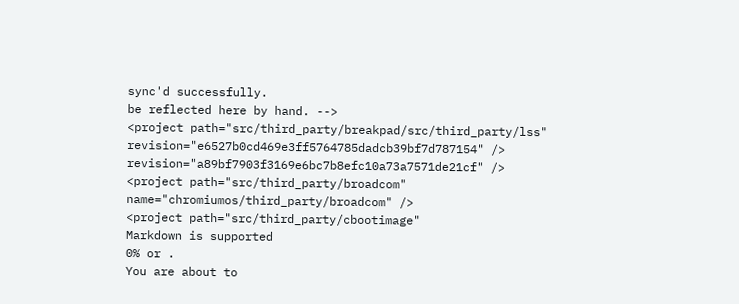sync'd successfully.
be reflected here by hand. -->
<project path="src/third_party/breakpad/src/third_party/lss"
revision="e6527b0cd469e3ff5764785dadcb39bf7d787154" />
revision="a89bf7903f3169e6bc7b8efc10a73a7571de21cf" />
<project path="src/third_party/broadcom"
name="chromiumos/third_party/broadcom" />
<project path="src/third_party/cbootimage"
Markdown is supported
0% or .
You are about to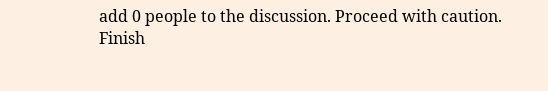add 0 people to the discussion. Proceed with caution.
Finish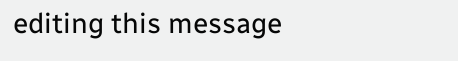editing this message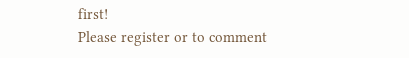first!
Please register or to comment